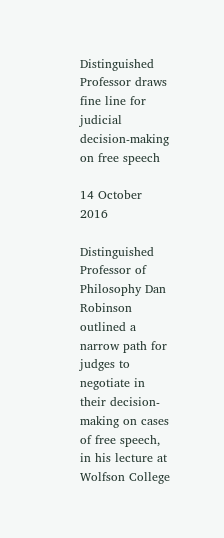Distinguished Professor draws fine line for judicial decision-making on free speech

14 October 2016

Distinguished Professor of Philosophy Dan Robinson outlined a narrow path for judges to negotiate in their decision-making on cases of free speech, in his lecture at Wolfson College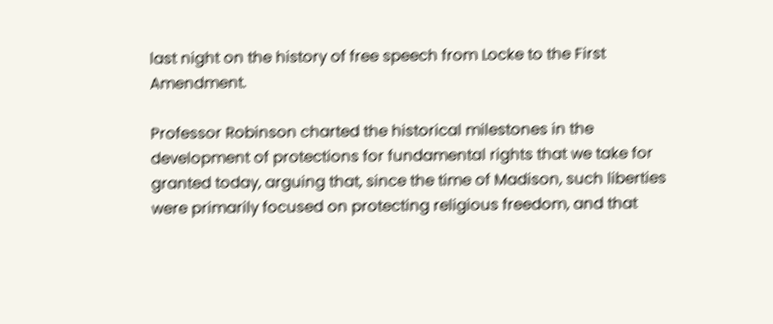last night on the history of free speech from Locke to the First Amendment.

Professor Robinson charted the historical milestones in the development of protections for fundamental rights that we take for granted today, arguing that, since the time of Madison, such liberties were primarily focused on protecting religious freedom, and that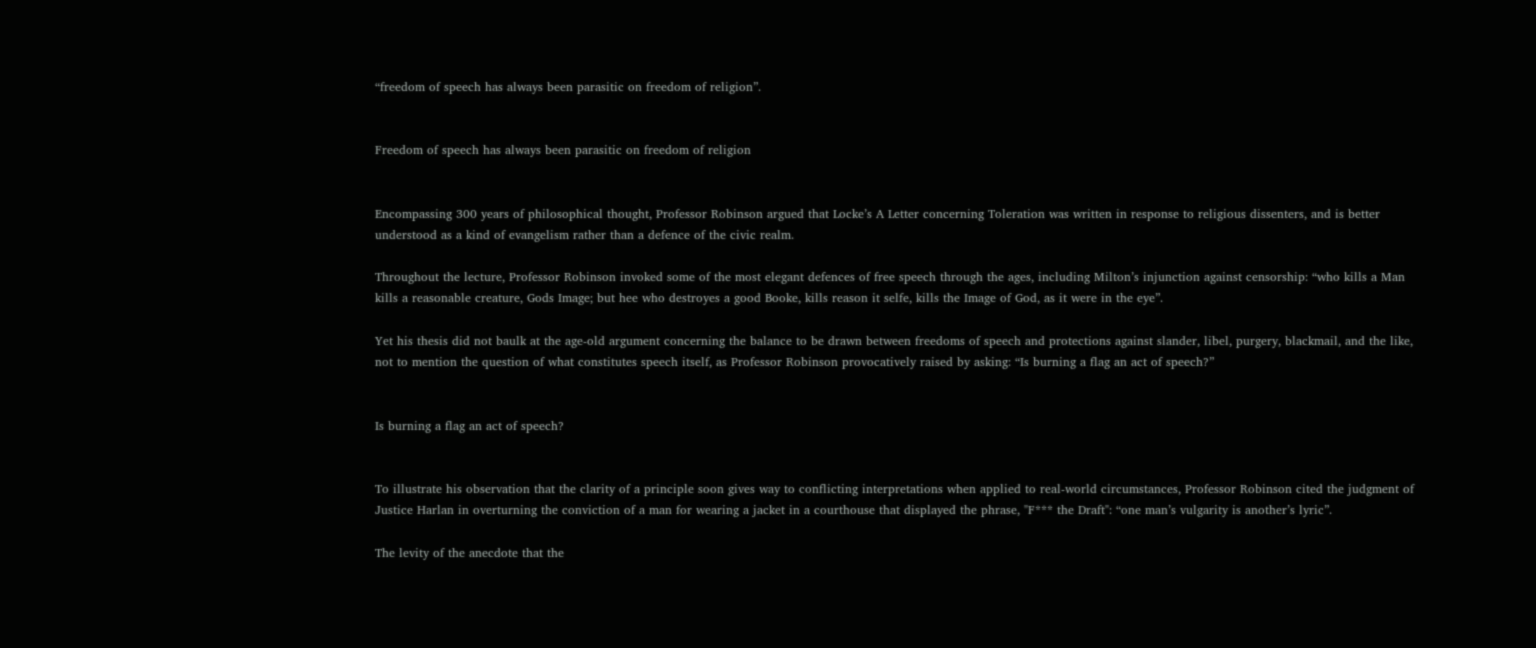“freedom of speech has always been parasitic on freedom of religion”.


Freedom of speech has always been parasitic on freedom of religion


Encompassing 300 years of philosophical thought, Professor Robinson argued that Locke’s A Letter concerning Toleration was written in response to religious dissenters, and is better understood as a kind of evangelism rather than a defence of the civic realm.

Throughout the lecture, Professor Robinson invoked some of the most elegant defences of free speech through the ages, including Milton’s injunction against censorship: “who kills a Man kills a reasonable creature, Gods Image; but hee who destroyes a good Booke, kills reason it selfe, kills the Image of God, as it were in the eye”.

Yet his thesis did not baulk at the age-old argument concerning the balance to be drawn between freedoms of speech and protections against slander, libel, purgery, blackmail, and the like, not to mention the question of what constitutes speech itself, as Professor Robinson provocatively raised by asking: “Is burning a flag an act of speech?”


Is burning a flag an act of speech?


To illustrate his observation that the clarity of a principle soon gives way to conflicting interpretations when applied to real-world circumstances, Professor Robinson cited the judgment of Justice Harlan in overturning the conviction of a man for wearing a jacket in a courthouse that displayed the phrase, "F*** the Draft": “one man’s vulgarity is another’s lyric”.

The levity of the anecdote that the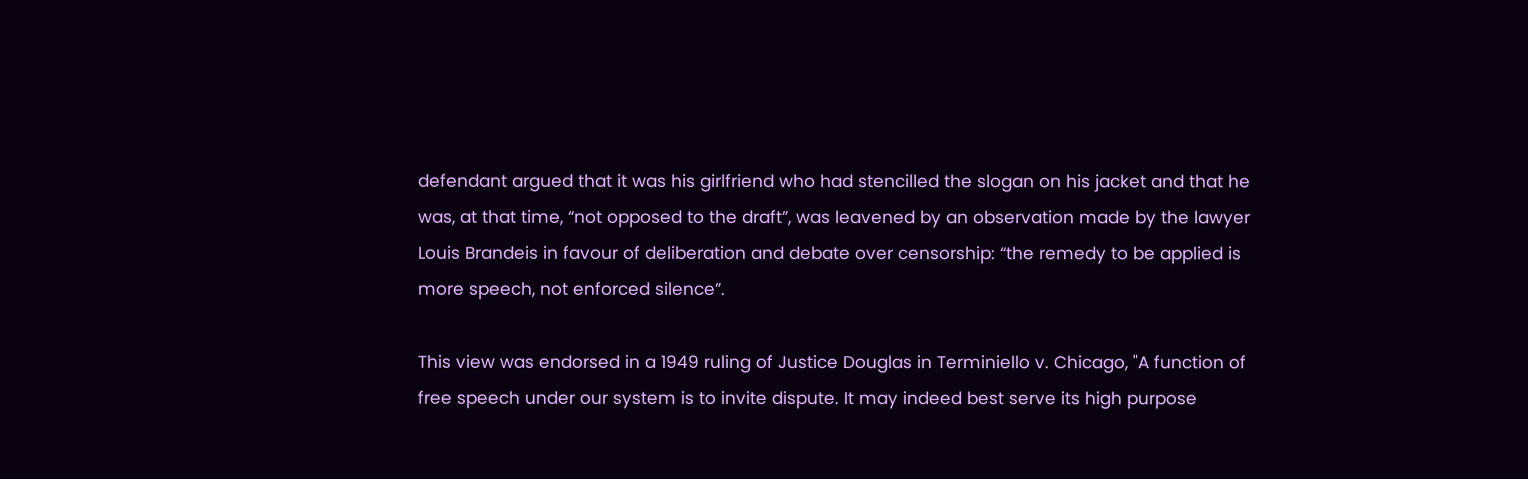defendant argued that it was his girlfriend who had stencilled the slogan on his jacket and that he was, at that time, “not opposed to the draft”, was leavened by an observation made by the lawyer Louis Brandeis in favour of deliberation and debate over censorship: “the remedy to be applied is more speech, not enforced silence”.

This view was endorsed in a 1949 ruling of Justice Douglas in Terminiello v. Chicago, "A function of free speech under our system is to invite dispute. It may indeed best serve its high purpose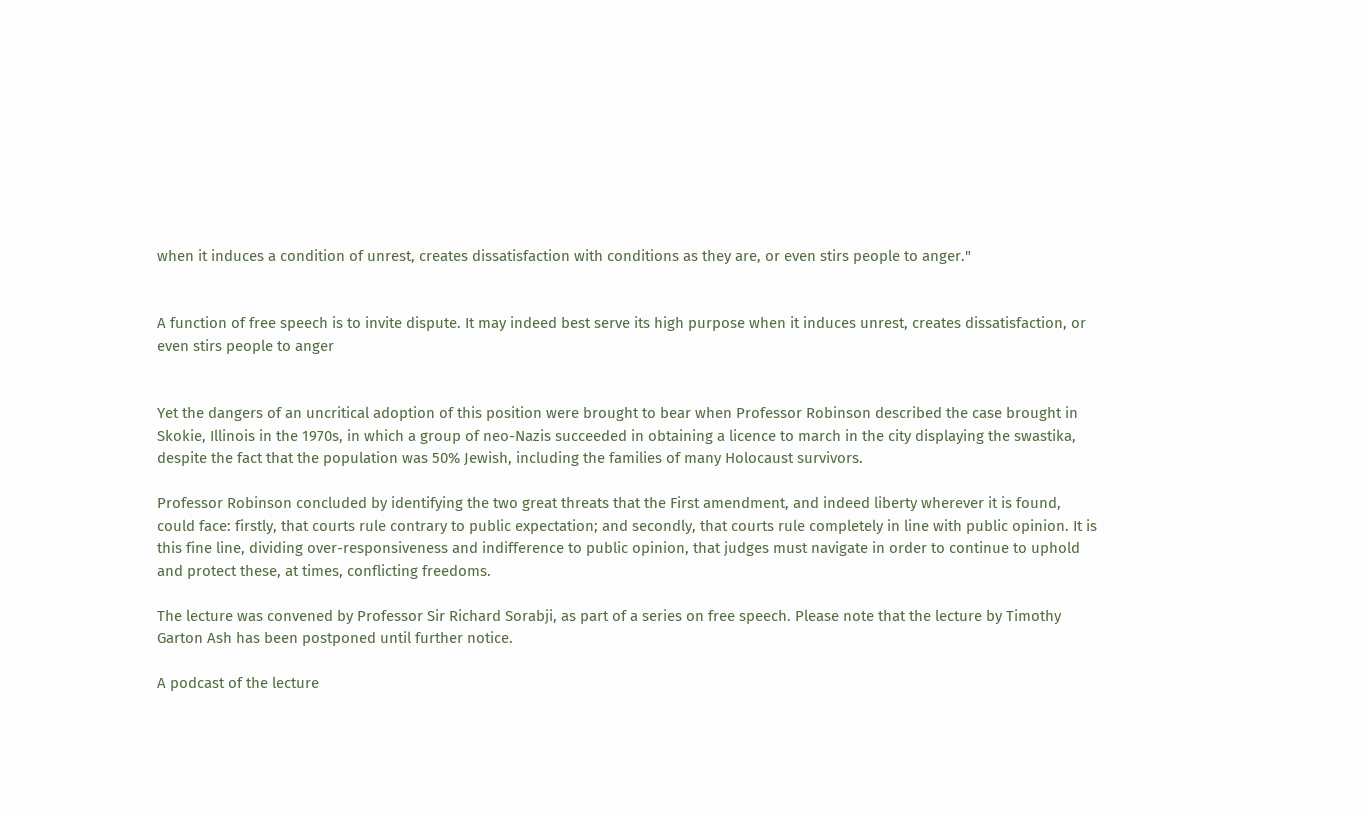when it induces a condition of unrest, creates dissatisfaction with conditions as they are, or even stirs people to anger."


A function of free speech is to invite dispute. It may indeed best serve its high purpose when it induces unrest, creates dissatisfaction, or even stirs people to anger


Yet the dangers of an uncritical adoption of this position were brought to bear when Professor Robinson described the case brought in Skokie, Illinois in the 1970s, in which a group of neo-Nazis succeeded in obtaining a licence to march in the city displaying the swastika, despite the fact that the population was 50% Jewish, including the families of many Holocaust survivors.

Professor Robinson concluded by identifying the two great threats that the First amendment, and indeed liberty wherever it is found, could face: firstly, that courts rule contrary to public expectation; and secondly, that courts rule completely in line with public opinion. It is this fine line, dividing over-responsiveness and indifference to public opinion, that judges must navigate in order to continue to uphold and protect these, at times, conflicting freedoms.

The lecture was convened by Professor Sir Richard Sorabji, as part of a series on free speech. Please note that the lecture by Timothy Garton Ash has been postponed until further notice.

A podcast of the lecture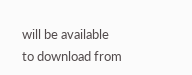will be available to download from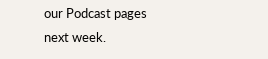our Podcast pages next week.